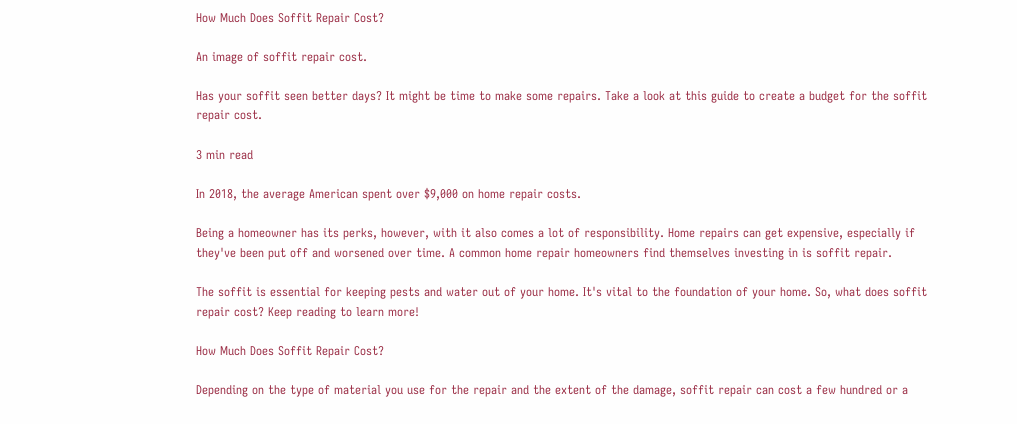How Much Does Soffit Repair Cost?

An image of soffit repair cost.

Has your soffit seen better days? It might be time to make some repairs. Take a look at this guide to create a budget for the soffit repair cost.

3 min read

In 2018, the average American spent over $9,000 on home repair costs.

Being a homeowner has its perks, however, with it also comes a lot of responsibility. Home repairs can get expensive, especially if they've been put off and worsened over time. A common home repair homeowners find themselves investing in is soffit repair.

The soffit is essential for keeping pests and water out of your home. It's vital to the foundation of your home. So, what does soffit repair cost? Keep reading to learn more!

How Much Does Soffit Repair Cost?

Depending on the type of material you use for the repair and the extent of the damage, soffit repair can cost a few hundred or a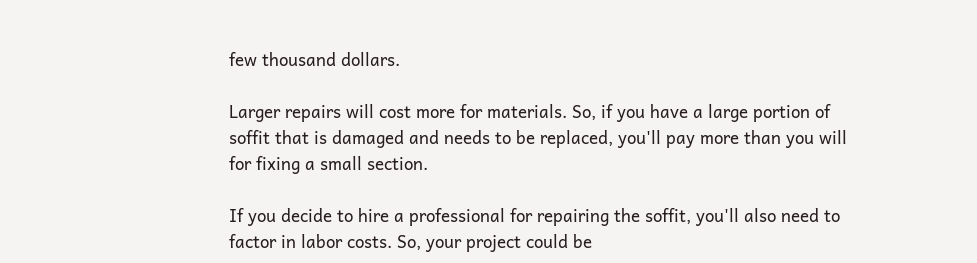few thousand dollars.

Larger repairs will cost more for materials. So, if you have a large portion of soffit that is damaged and needs to be replaced, you'll pay more than you will for fixing a small section.

If you decide to hire a professional for repairing the soffit, you'll also need to factor in labor costs. So, your project could be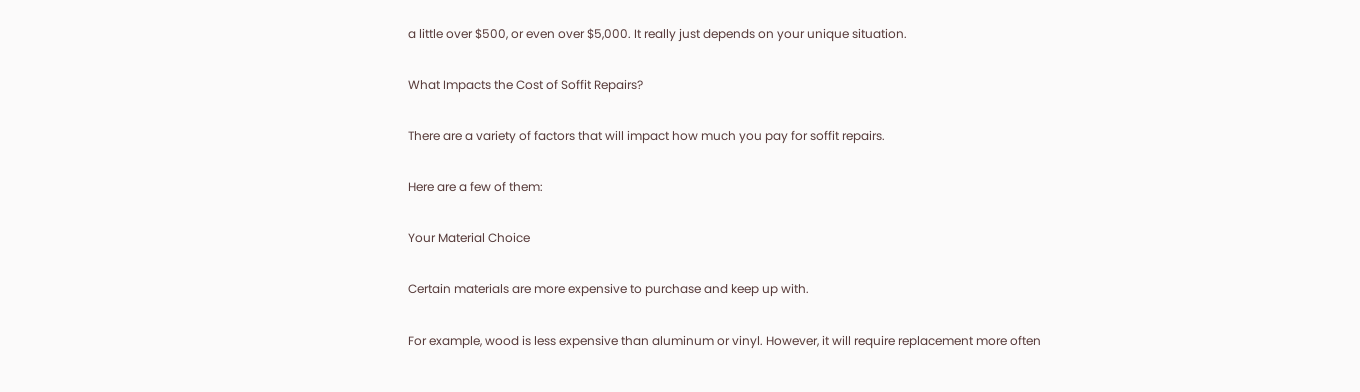a little over $500, or even over $5,000. It really just depends on your unique situation.

What Impacts the Cost of Soffit Repairs?

There are a variety of factors that will impact how much you pay for soffit repairs.

Here are a few of them:

Your Material Choice

Certain materials are more expensive to purchase and keep up with.

For example, wood is less expensive than aluminum or vinyl. However, it will require replacement more often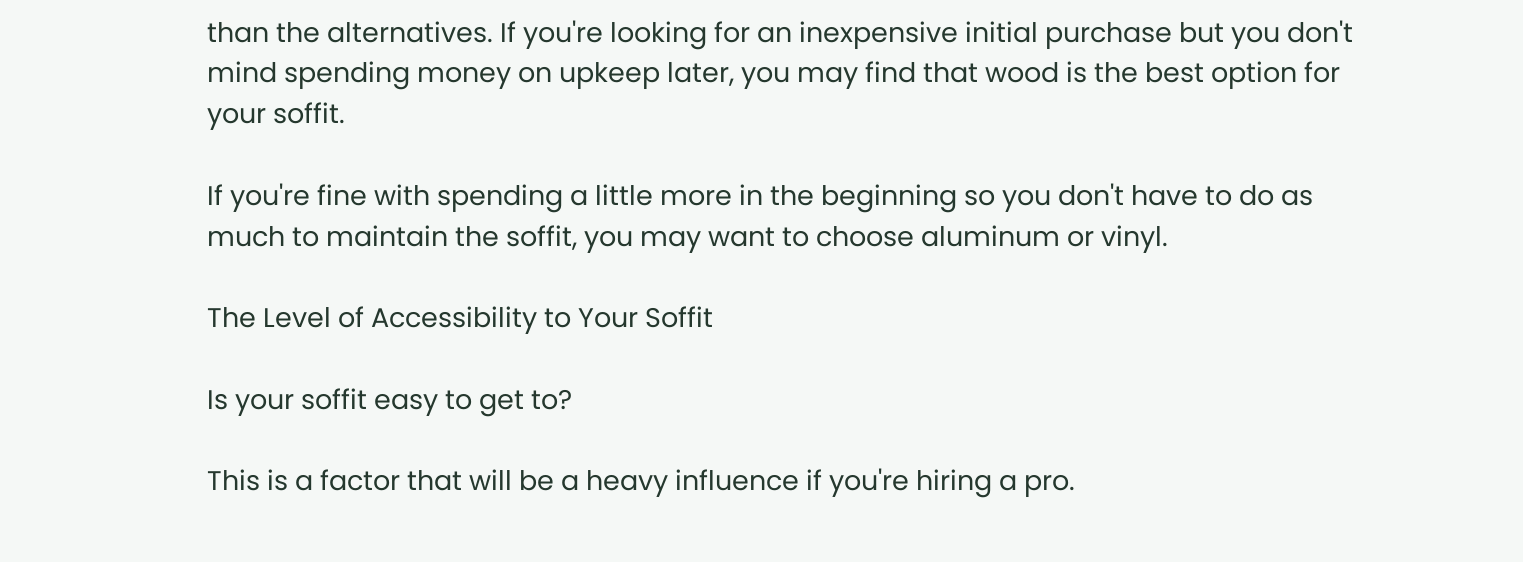than the alternatives. If you're looking for an inexpensive initial purchase but you don't mind spending money on upkeep later, you may find that wood is the best option for your soffit.

If you're fine with spending a little more in the beginning so you don't have to do as much to maintain the soffit, you may want to choose aluminum or vinyl.

The Level of Accessibility to Your Soffit

Is your soffit easy to get to?

This is a factor that will be a heavy influence if you're hiring a pro.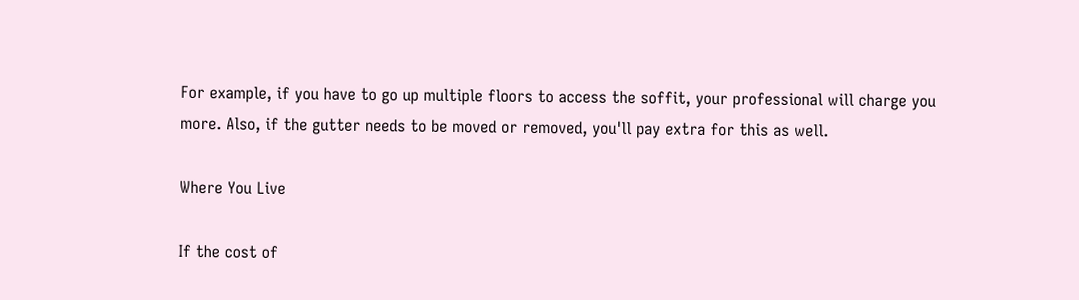For example, if you have to go up multiple floors to access the soffit, your professional will charge you more. Also, if the gutter needs to be moved or removed, you'll pay extra for this as well.

Where You Live

If the cost of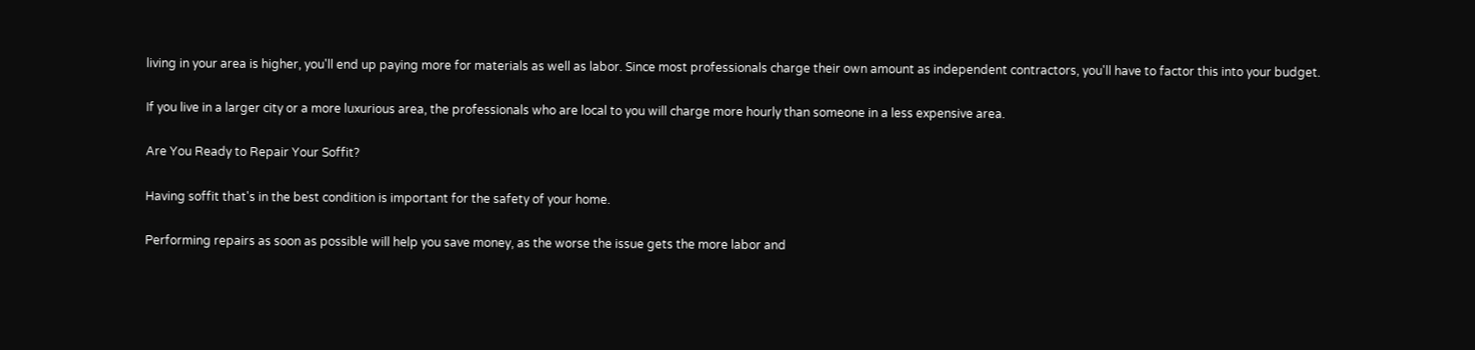living in your area is higher, you'll end up paying more for materials as well as labor. Since most professionals charge their own amount as independent contractors, you'll have to factor this into your budget.

If you live in a larger city or a more luxurious area, the professionals who are local to you will charge more hourly than someone in a less expensive area.

Are You Ready to Repair Your Soffit?

Having soffit that's in the best condition is important for the safety of your home.

Performing repairs as soon as possible will help you save money, as the worse the issue gets the more labor and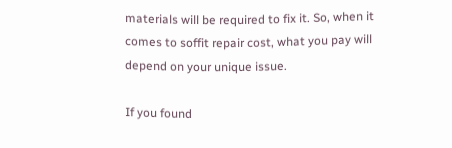materials will be required to fix it. So, when it comes to soffit repair cost, what you pay will depend on your unique issue.

If you found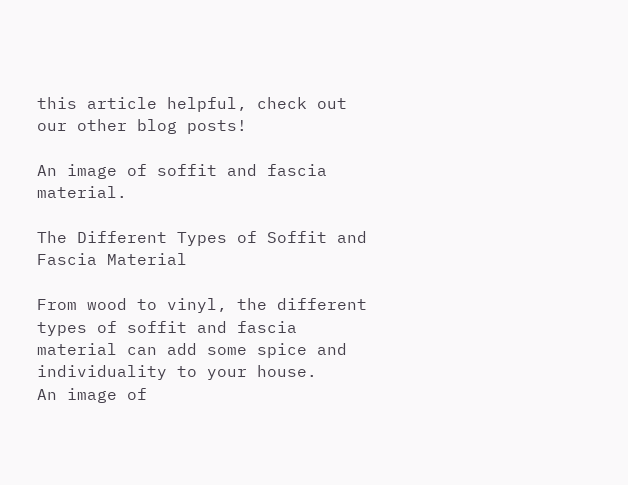this article helpful, check out our other blog posts!

An image of soffit and fascia material.

The Different Types of Soffit and Fascia Material

From wood to vinyl, the different types of soffit and fascia material can add some spice and individuality to your house.
An image of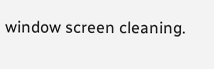window screen cleaning.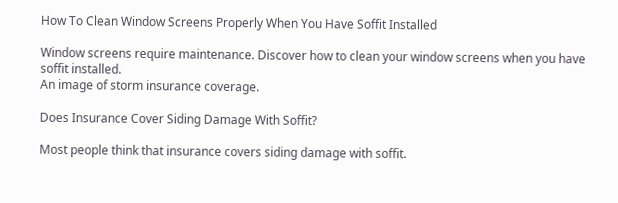How To Clean Window Screens Properly When You Have Soffit Installed

Window screens require maintenance. Discover how to clean your window screens when you have soffit installed.
An image of storm insurance coverage.

Does Insurance Cover Siding Damage With Soffit?

Most people think that insurance covers siding damage with soffit.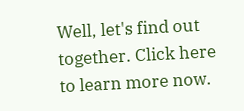Well, let's find out together. Click here to learn more now.